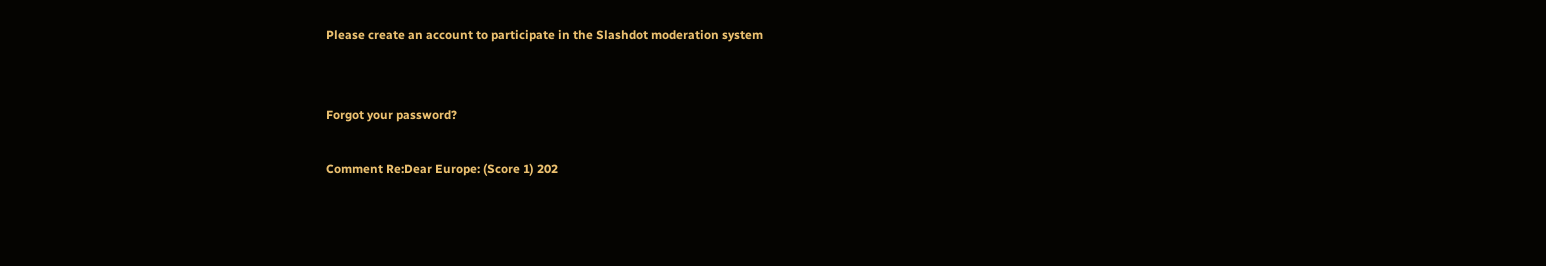Please create an account to participate in the Slashdot moderation system


Forgot your password?

Comment Re:Dear Europe: (Score 1) 202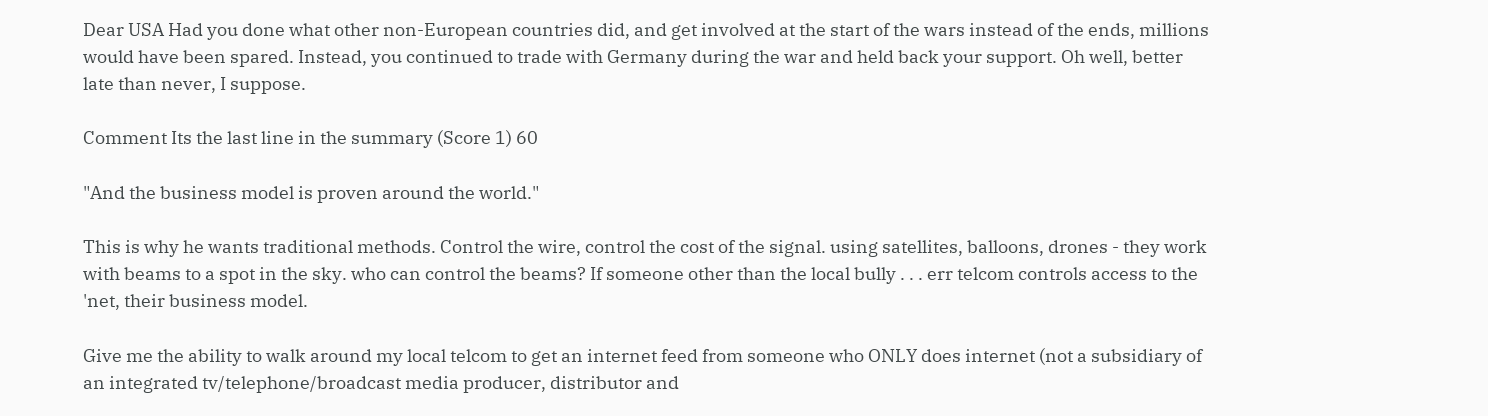Dear USA Had you done what other non-European countries did, and get involved at the start of the wars instead of the ends, millions would have been spared. Instead, you continued to trade with Germany during the war and held back your support. Oh well, better late than never, I suppose.

Comment Its the last line in the summary (Score 1) 60

"And the business model is proven around the world."

This is why he wants traditional methods. Control the wire, control the cost of the signal. using satellites, balloons, drones - they work with beams to a spot in the sky. who can control the beams? If someone other than the local bully . . . err telcom controls access to the 'net, their business model.

Give me the ability to walk around my local telcom to get an internet feed from someone who ONLY does internet (not a subsidiary of an integrated tv/telephone/broadcast media producer, distributor and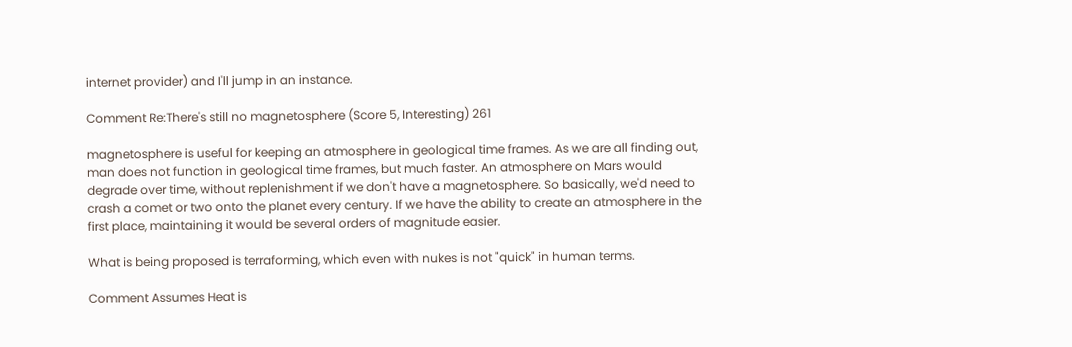internet provider) and I'll jump in an instance.

Comment Re:There's still no magnetosphere (Score 5, Interesting) 261

magnetosphere is useful for keeping an atmosphere in geological time frames. As we are all finding out, man does not function in geological time frames, but much faster. An atmosphere on Mars would degrade over time, without replenishment if we don't have a magnetosphere. So basically, we'd need to crash a comet or two onto the planet every century. If we have the ability to create an atmosphere in the first place, maintaining it would be several orders of magnitude easier.

What is being proposed is terraforming, which even with nukes is not "quick" in human terms.

Comment Assumes Heat is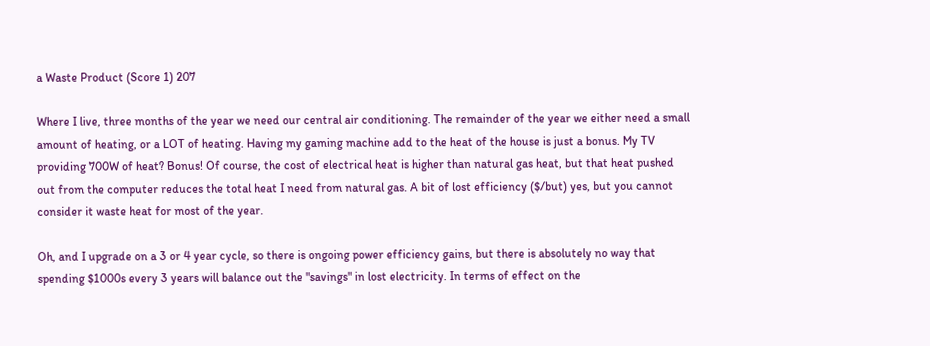a Waste Product (Score 1) 207

Where I live, three months of the year we need our central air conditioning. The remainder of the year we either need a small amount of heating, or a LOT of heating. Having my gaming machine add to the heat of the house is just a bonus. My TV providing 700W of heat? Bonus! Of course, the cost of electrical heat is higher than natural gas heat, but that heat pushed out from the computer reduces the total heat I need from natural gas. A bit of lost efficiency ($/but) yes, but you cannot consider it waste heat for most of the year.

Oh, and I upgrade on a 3 or 4 year cycle, so there is ongoing power efficiency gains, but there is absolutely no way that spending $1000s every 3 years will balance out the "savings" in lost electricity. In terms of effect on the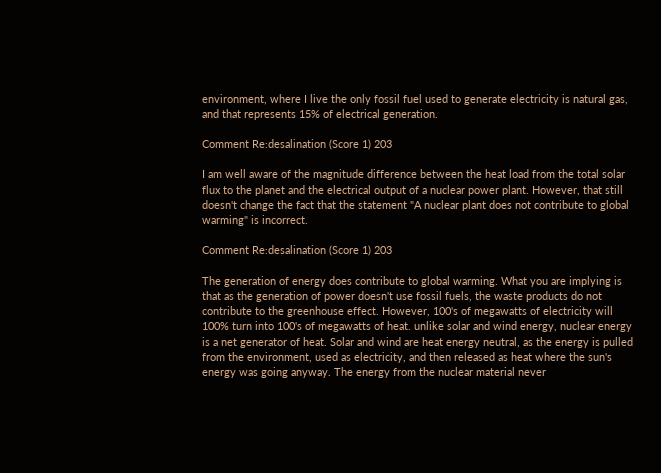environment, where I live the only fossil fuel used to generate electricity is natural gas, and that represents 15% of electrical generation.

Comment Re:desalination (Score 1) 203

I am well aware of the magnitude difference between the heat load from the total solar flux to the planet and the electrical output of a nuclear power plant. However, that still doesn't change the fact that the statement "A nuclear plant does not contribute to global warming" is incorrect.

Comment Re:desalination (Score 1) 203

The generation of energy does contribute to global warming. What you are implying is that as the generation of power doesn't use fossil fuels, the waste products do not contribute to the greenhouse effect. However, 100's of megawatts of electricity will 100% turn into 100's of megawatts of heat. unlike solar and wind energy, nuclear energy is a net generator of heat. Solar and wind are heat energy neutral, as the energy is pulled from the environment, used as electricity, and then released as heat where the sun's energy was going anyway. The energy from the nuclear material never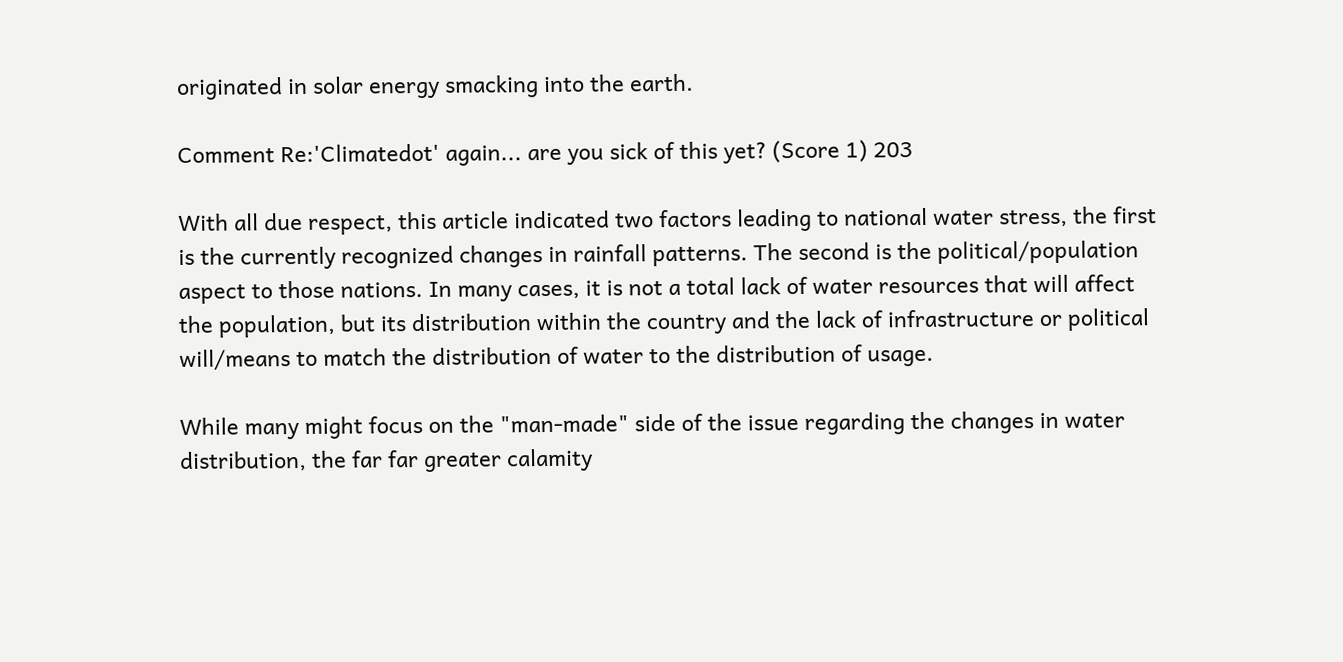originated in solar energy smacking into the earth.

Comment Re:'Climatedot' again... are you sick of this yet? (Score 1) 203

With all due respect, this article indicated two factors leading to national water stress, the first is the currently recognized changes in rainfall patterns. The second is the political/population aspect to those nations. In many cases, it is not a total lack of water resources that will affect the population, but its distribution within the country and the lack of infrastructure or political will/means to match the distribution of water to the distribution of usage.

While many might focus on the "man-made" side of the issue regarding the changes in water distribution, the far far greater calamity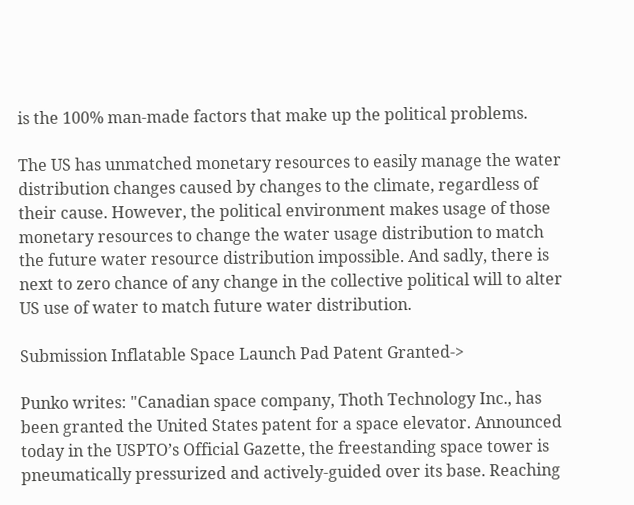is the 100% man-made factors that make up the political problems.

The US has unmatched monetary resources to easily manage the water distribution changes caused by changes to the climate, regardless of their cause. However, the political environment makes usage of those monetary resources to change the water usage distribution to match the future water resource distribution impossible. And sadly, there is next to zero chance of any change in the collective political will to alter US use of water to match future water distribution.

Submission Inflatable Space Launch Pad Patent Granted->

Punko writes: "Canadian space company, Thoth Technology Inc., has been granted the United States patent for a space elevator. Announced today in the USPTO’s Official Gazette, the freestanding space tower is pneumatically pressurized and actively-guided over its base. Reaching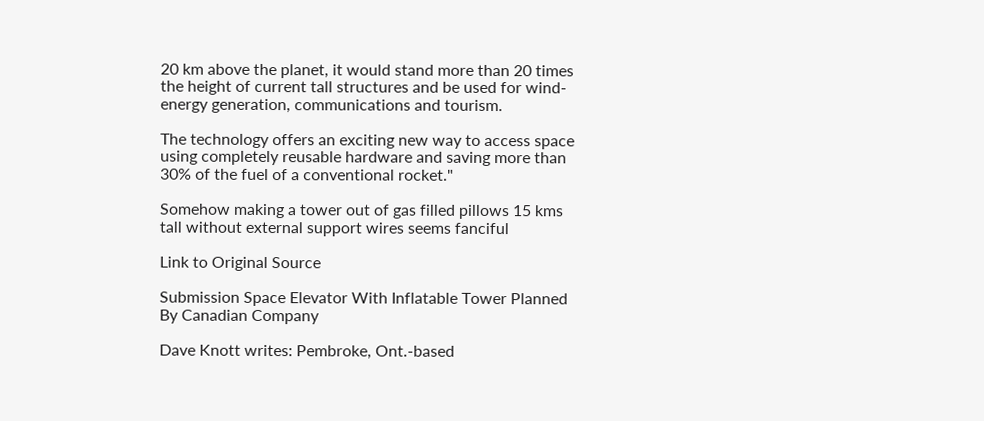20 km above the planet, it would stand more than 20 times the height of current tall structures and be used for wind-energy generation, communications and tourism.

The technology offers an exciting new way to access space using completely reusable hardware and saving more than 30% of the fuel of a conventional rocket."

Somehow making a tower out of gas filled pillows 15 kms tall without external support wires seems fanciful

Link to Original Source

Submission Space Elevator With Inflatable Tower Planned By Canadian Company

Dave Knott writes: Pembroke, Ont.-based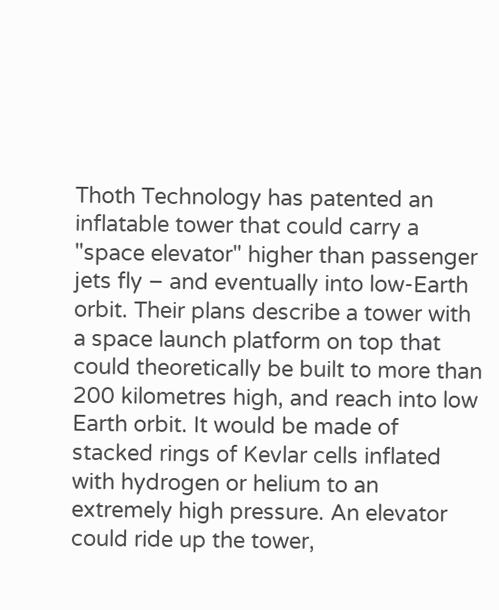Thoth Technology has patented an inflatable tower that could carry a "space elevator" higher than passenger jets fly – and eventually into low-Earth orbit. Their plans describe a tower with a space launch platform on top that could theoretically be built to more than 200 kilometres high, and reach into low Earth orbit. It would be made of stacked rings of Kevlar cells inflated with hydrogen or helium to an extremely high pressure. An elevator could ride up the tower,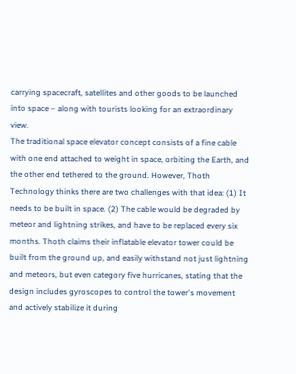carrying spacecraft, satellites and other goods to be launched into space – along with tourists looking for an extraordinary view.
The traditional space elevator concept consists of a fine cable with one end attached to weight in space, orbiting the Earth, and the other end tethered to the ground. However, Thoth Technology thinks there are two challenges with that idea: (1) It needs to be built in space. (2) The cable would be degraded by meteor and lightning strikes, and have to be replaced every six months. Thoth claims their inflatable elevator tower could be built from the ground up, and easily withstand not just lightning and meteors, but even category five hurricanes, stating that the design includes gyroscopes to control the tower's movement and actively stabilize it during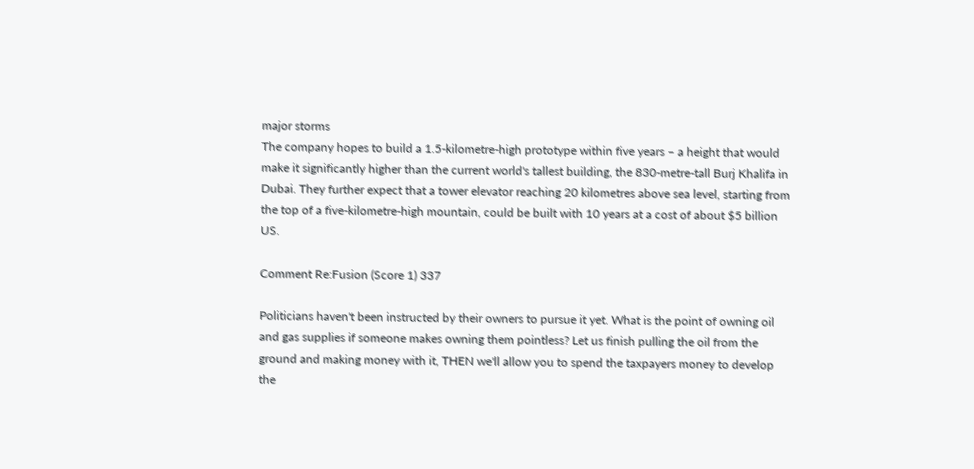major storms
The company hopes to build a 1.5-kilometre-high prototype within five years – a height that would make it significantly higher than the current world's tallest building, the 830-metre-tall Burj Khalifa in Dubai. They further expect that a tower elevator reaching 20 kilometres above sea level, starting from the top of a five-kilometre-high mountain, could be built with 10 years at a cost of about $5 billion US.

Comment Re:Fusion (Score 1) 337

Politicians haven't been instructed by their owners to pursue it yet. What is the point of owning oil and gas supplies if someone makes owning them pointless? Let us finish pulling the oil from the ground and making money with it, THEN we'll allow you to spend the taxpayers money to develop the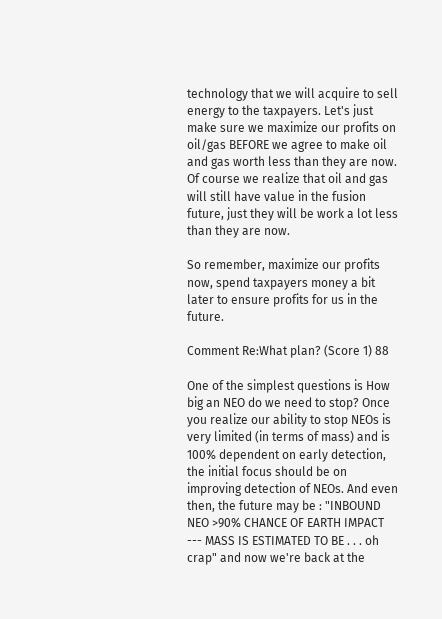technology that we will acquire to sell energy to the taxpayers. Let's just make sure we maximize our profits on oil/gas BEFORE we agree to make oil and gas worth less than they are now. Of course we realize that oil and gas will still have value in the fusion future, just they will be work a lot less than they are now.

So remember, maximize our profits now, spend taxpayers money a bit later to ensure profits for us in the future.

Comment Re:What plan? (Score 1) 88

One of the simplest questions is How big an NEO do we need to stop? Once you realize our ability to stop NEOs is very limited (in terms of mass) and is 100% dependent on early detection, the initial focus should be on improving detection of NEOs. And even then, the future may be : "INBOUND NEO >90% CHANCE OF EARTH IMPACT --- MASS IS ESTIMATED TO BE . . . oh crap" and now we're back at the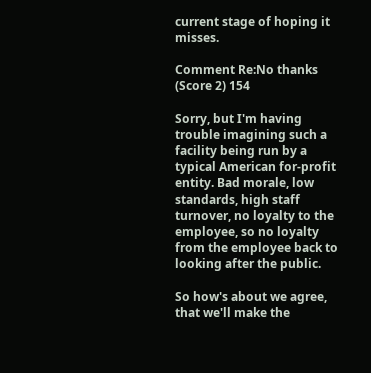current stage of hoping it misses.

Comment Re:No thanks (Score 2) 154

Sorry, but I'm having trouble imagining such a facility being run by a typical American for-profit entity. Bad morale, low standards, high staff turnover, no loyalty to the employee, so no loyalty from the employee back to looking after the public.

So how's about we agree, that we'll make the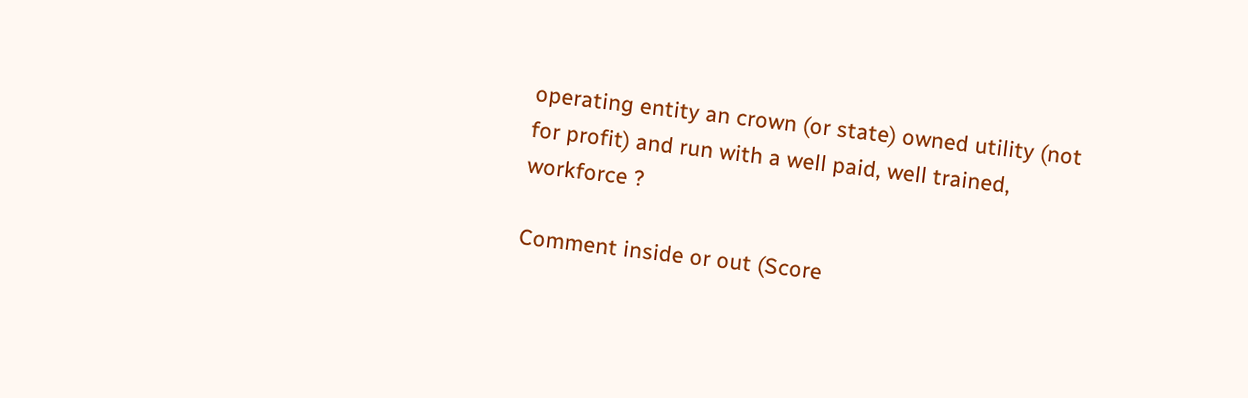operating entity an crown (or state) owned utility (not for profit) and run with a well paid, well trained, workforce ?

Comment inside or out (Score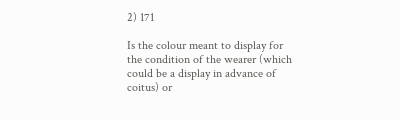2) 171

Is the colour meant to display for the condition of the wearer (which could be a display in advance of coitus) or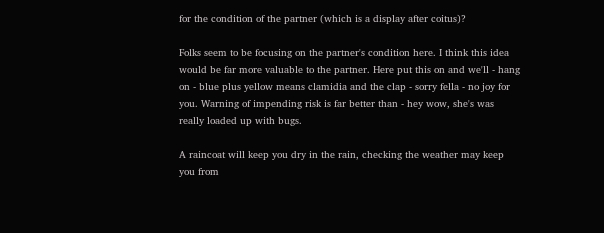for the condition of the partner (which is a display after coitus)?

Folks seem to be focusing on the partner's condition here. I think this idea would be far more valuable to the partner. Here put this on and we'll - hang on - blue plus yellow means clamidia and the clap - sorry fella - no joy for you. Warning of impending risk is far better than - hey wow, she's was really loaded up with bugs.

A raincoat will keep you dry in the rain, checking the weather may keep you from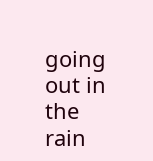going out in the rain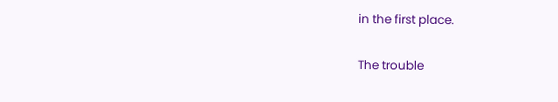in the first place.

The trouble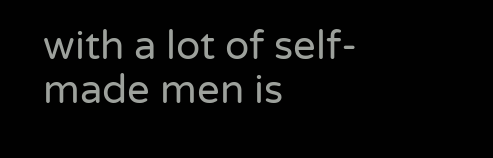with a lot of self-made men is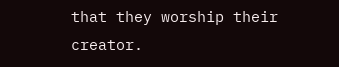that they worship their creator.